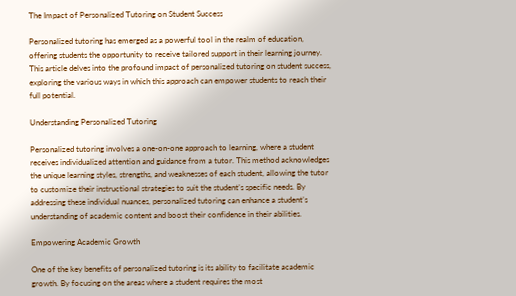The Impact of Personalized Tutoring on Student Success

Personalized tutoring has emerged as a powerful tool in the realm of education, offering students the opportunity to receive tailored support in their learning journey. This article delves into the profound impact of personalized tutoring on student success, exploring the various ways in which this approach can empower students to reach their full potential.

Understanding Personalized Tutoring

Personalized tutoring involves a one-on-one approach to learning, where a student receives individualized attention and guidance from a tutor. This method acknowledges the unique learning styles, strengths, and weaknesses of each student, allowing the tutor to customize their instructional strategies to suit the student’s specific needs. By addressing these individual nuances, personalized tutoring can enhance a student’s understanding of academic content and boost their confidence in their abilities.

Empowering Academic Growth

One of the key benefits of personalized tutoring is its ability to facilitate academic growth. By focusing on the areas where a student requires the most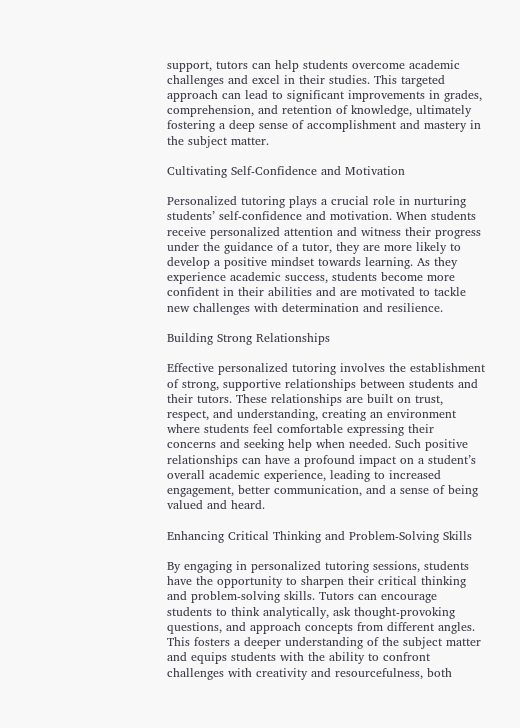support, tutors can help students overcome academic challenges and excel in their studies. This targeted approach can lead to significant improvements in grades, comprehension, and retention of knowledge, ultimately fostering a deep sense of accomplishment and mastery in the subject matter.

Cultivating Self-Confidence and Motivation

Personalized tutoring plays a crucial role in nurturing students’ self-confidence and motivation. When students receive personalized attention and witness their progress under the guidance of a tutor, they are more likely to develop a positive mindset towards learning. As they experience academic success, students become more confident in their abilities and are motivated to tackle new challenges with determination and resilience.

Building Strong Relationships

Effective personalized tutoring involves the establishment of strong, supportive relationships between students and their tutors. These relationships are built on trust, respect, and understanding, creating an environment where students feel comfortable expressing their concerns and seeking help when needed. Such positive relationships can have a profound impact on a student’s overall academic experience, leading to increased engagement, better communication, and a sense of being valued and heard.

Enhancing Critical Thinking and Problem-Solving Skills

By engaging in personalized tutoring sessions, students have the opportunity to sharpen their critical thinking and problem-solving skills. Tutors can encourage students to think analytically, ask thought-provoking questions, and approach concepts from different angles. This fosters a deeper understanding of the subject matter and equips students with the ability to confront challenges with creativity and resourcefulness, both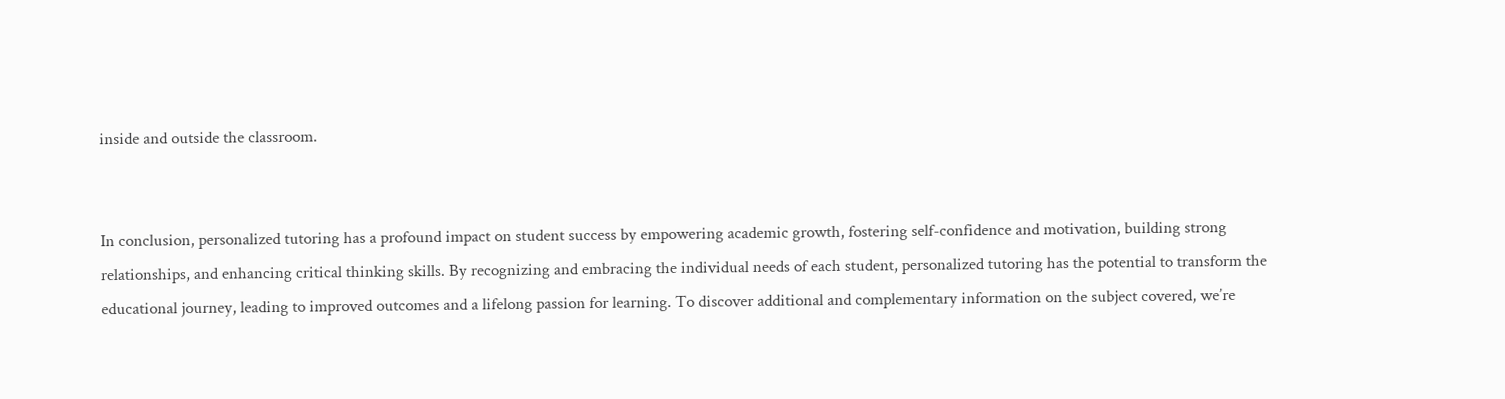inside and outside the classroom.


In conclusion, personalized tutoring has a profound impact on student success by empowering academic growth, fostering self-confidence and motivation, building strong relationships, and enhancing critical thinking skills. By recognizing and embracing the individual needs of each student, personalized tutoring has the potential to transform the educational journey, leading to improved outcomes and a lifelong passion for learning. To discover additional and complementary information on the subject covered, we’re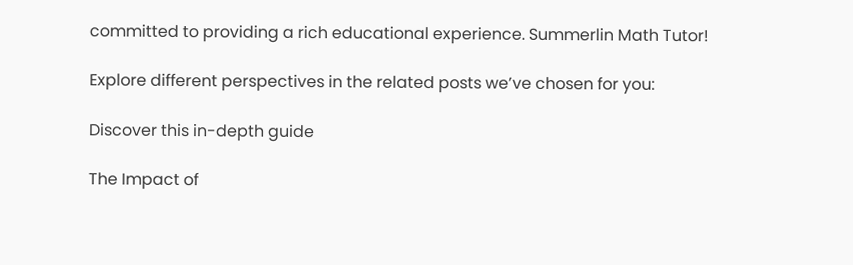committed to providing a rich educational experience. Summerlin Math Tutor!

Explore different perspectives in the related posts we’ve chosen for you:

Discover this in-depth guide

The Impact of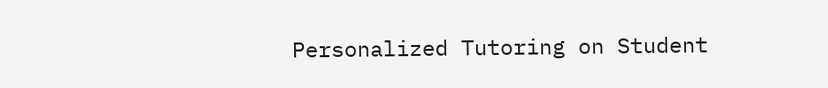Personalized Tutoring on Student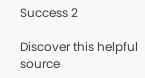Success 2

Discover this helpful source